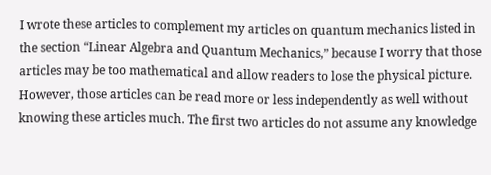I wrote these articles to complement my articles on quantum mechanics listed in the section “Linear Algebra and Quantum Mechanics,” because I worry that those articles may be too mathematical and allow readers to lose the physical picture. However, those articles can be read more or less independently as well without knowing these articles much. The first two articles do not assume any knowledge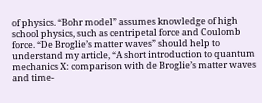of physics. “Bohr model” assumes knowledge of high school physics, such as centripetal force and Coulomb force. “De Broglie’s matter waves” should help to understand my article, “A short introduction to quantum mechanics X: comparison with de Broglie’s matter waves and time-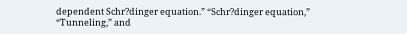dependent Schr?dinger equation.” “Schr?dinger equation,” “Tunneling,” and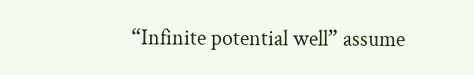“Infinite potential well” assume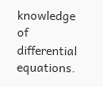knowledge of differential equations.